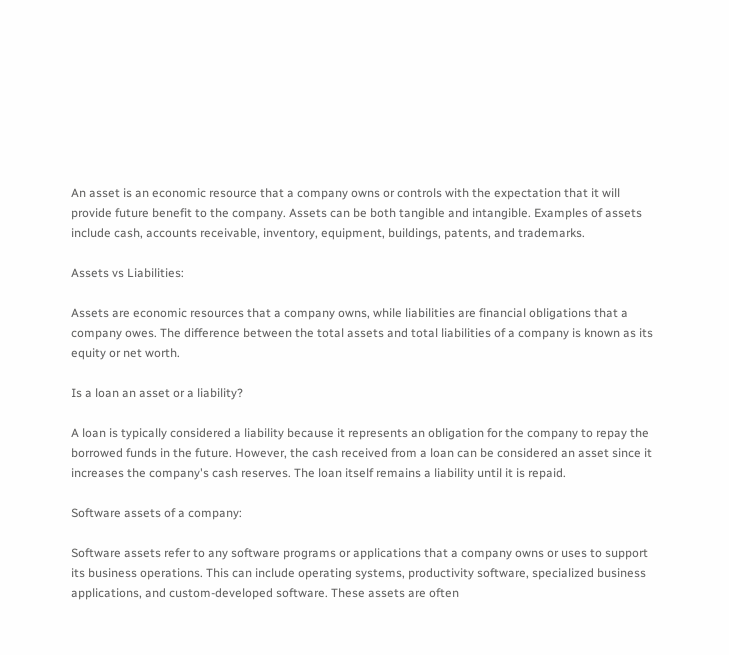An asset is an economic resource that a company owns or controls with the expectation that it will provide future benefit to the company. Assets can be both tangible and intangible. Examples of assets include cash, accounts receivable, inventory, equipment, buildings, patents, and trademarks.

Assets vs Liabilities:

Assets are economic resources that a company owns, while liabilities are financial obligations that a company owes. The difference between the total assets and total liabilities of a company is known as its equity or net worth.

Is a loan an asset or a liability?

A loan is typically considered a liability because it represents an obligation for the company to repay the borrowed funds in the future. However, the cash received from a loan can be considered an asset since it increases the company's cash reserves. The loan itself remains a liability until it is repaid.

Software assets of a company:

Software assets refer to any software programs or applications that a company owns or uses to support its business operations. This can include operating systems, productivity software, specialized business applications, and custom-developed software. These assets are often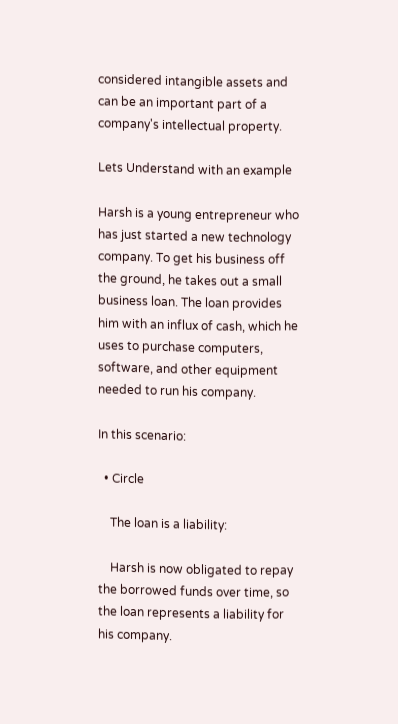considered intangible assets and can be an important part of a company's intellectual property.

Lets Understand with an example

Harsh is a young entrepreneur who has just started a new technology company. To get his business off the ground, he takes out a small business loan. The loan provides him with an influx of cash, which he uses to purchase computers, software, and other equipment needed to run his company.

In this scenario:

  • Circle

    The loan is a liability:

    Harsh is now obligated to repay the borrowed funds over time, so the loan represents a liability for his company.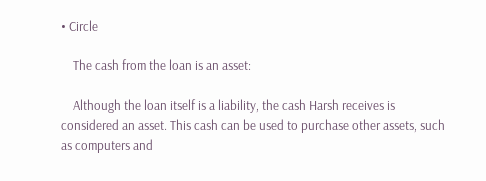• Circle

    The cash from the loan is an asset:

    Although the loan itself is a liability, the cash Harsh receives is considered an asset. This cash can be used to purchase other assets, such as computers and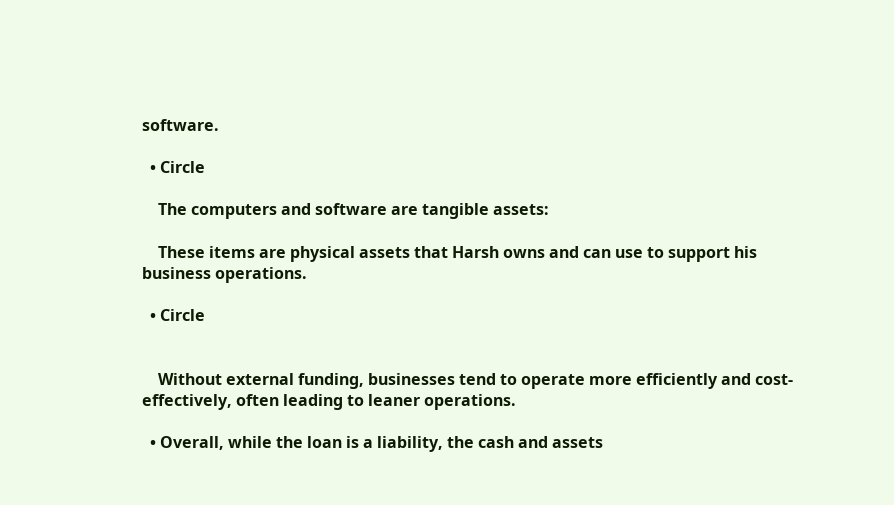software.

  • Circle

    The computers and software are tangible assets:

    These items are physical assets that Harsh owns and can use to support his business operations.

  • Circle


    Without external funding, businesses tend to operate more efficiently and cost-effectively, often leading to leaner operations.

  • Overall, while the loan is a liability, the cash and assets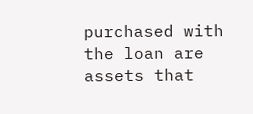purchased with the loan are assets that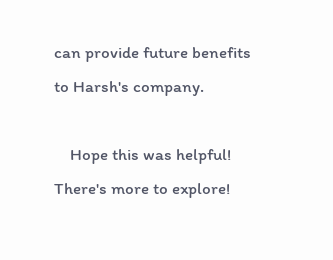can provide future benefits to Harsh's company.

    Hope this was helpful! There's more to explore!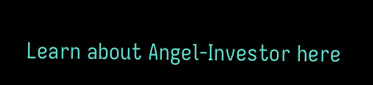Learn about Angel-Investor here